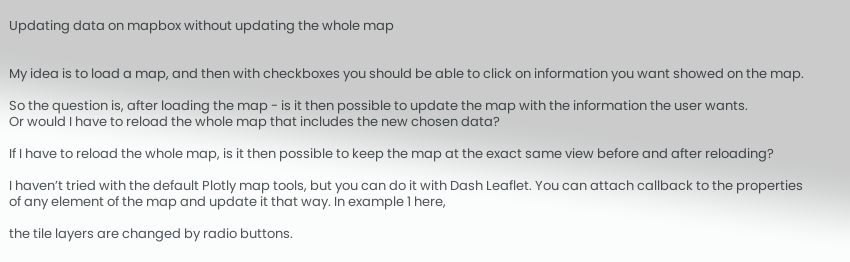Updating data on mapbox without updating the whole map


My idea is to load a map, and then with checkboxes you should be able to click on information you want showed on the map.

So the question is, after loading the map - is it then possible to update the map with the information the user wants.
Or would I have to reload the whole map that includes the new chosen data?

If I have to reload the whole map, is it then possible to keep the map at the exact same view before and after reloading?

I haven’t tried with the default Plotly map tools, but you can do it with Dash Leaflet. You can attach callback to the properties of any element of the map and update it that way. In example 1 here,

the tile layers are changed by radio buttons.